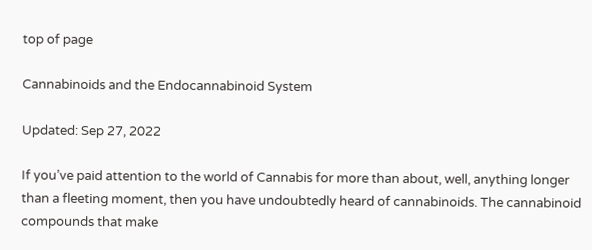top of page

Cannabinoids and the Endocannabinoid System

Updated: Sep 27, 2022

If you’ve paid attention to the world of Cannabis for more than about, well, anything longer than a fleeting moment, then you have undoubtedly heard of cannabinoids. The cannabinoid compounds that make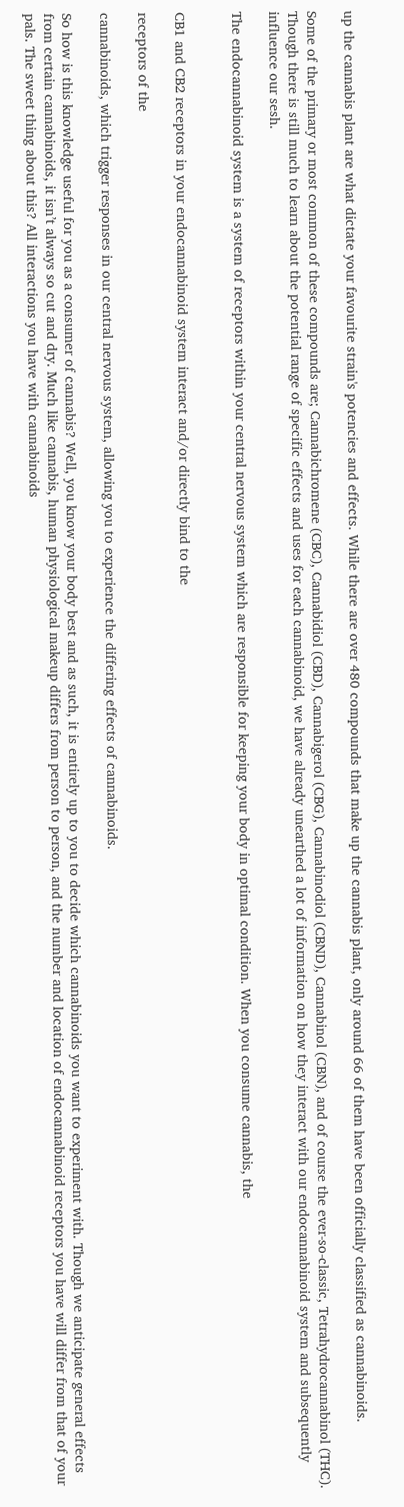up the cannabis plant are what dictate your favourite strain's potencies and effects. While there are over 480 compounds that make up the cannabis plant, only around 66 of them have been officially classified as cannabinoids.

Some of the primary or most common of these compounds are; Cannabichromene (CBC), Cannabidiol (CBD), Cannabigerol (CBG), Cannabinodiol (CBND), Cannabinol (CBN), and of course the ever-so-classic, Tetrahydrocannabinol (THC). Though there is still much to learn about the potential range of specific effects and uses for each cannabinoid, we have already unearthed a lot of information on how they interact with our endocannabinoid system and subsequently influence our sesh.

The endocannabinoid system is a system of receptors within your central nervous system which are responsible for keeping your body in optimal condition. When you consume cannabis, the


CB1 and CB2 receptors in your endocannabinoid system interact and/or directly bind to the

receptors of the

cannabinoids, which trigger responses in our central nervous system, allowing you to experience the differing effects of cannabinoids.

So how is this knowledge useful for you as a consumer of cannabis? Well, you know your body best and as such, it is entirely up to you to decide which cannabinoids you want to experiment with. Though we anticipate general effects from certain cannabinoids, it isn’t always so cut and dry. Much like cannabis, human physiological makeup differs from person to person, and the number and location of endocannabinoid receptors you have will differ from that of your pals. The sweet thing about this? All interactions you have with cannabinoids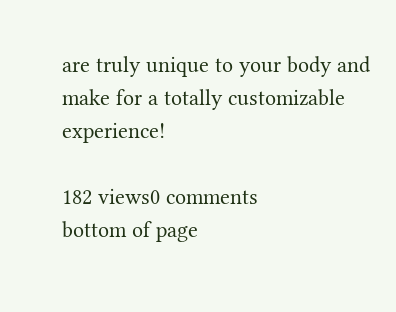are truly unique to your body and make for a totally customizable experience!

182 views0 comments
bottom of page